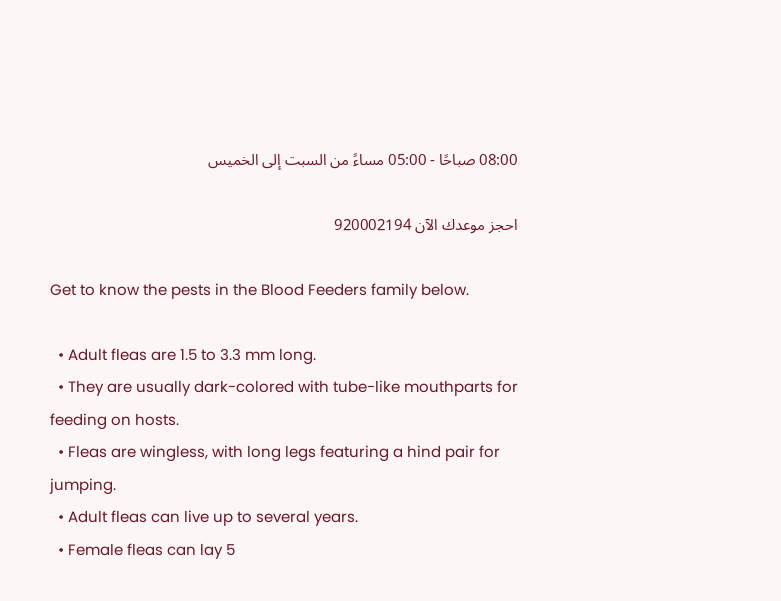08:00 صباحًا - 05:00 مساءً من السبت إلى الخميس

احجز موعدك الآن 920002194

Get to know the pests in the Blood Feeders family below.

  • Adult fleas are 1.5 to 3.3 mm long.
  • They are usually dark-colored with tube-like mouthparts for feeding on hosts.
  • Fleas are wingless, with long legs featuring a hind pair for jumping.
  • Adult fleas can live up to several years.
  • Female fleas can lay 5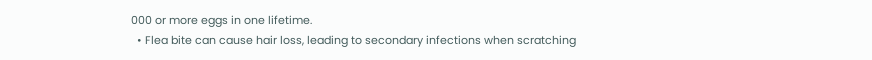000 or more eggs in one lifetime.
  • Flea bite can cause hair loss, leading to secondary infections when scratching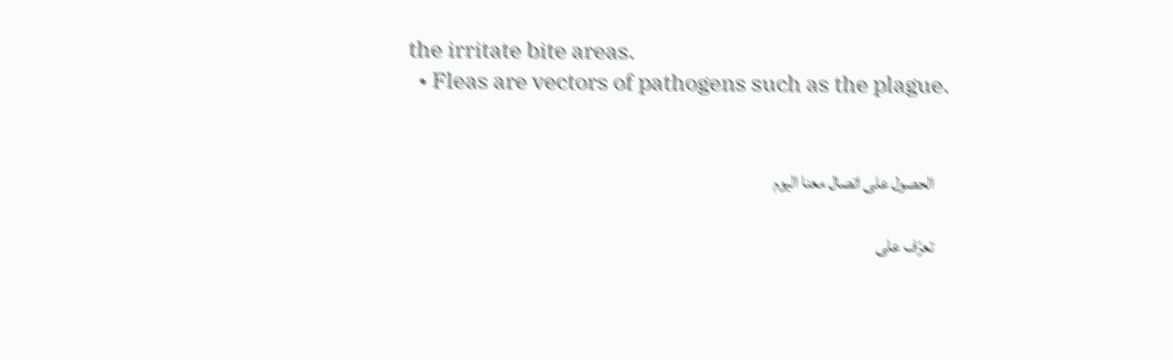the irritate bite areas.
  • Fleas are vectors of pathogens such as the plague.


    الحصول على اتصال معنا اليوم

    تعرّف على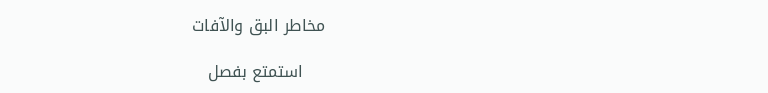مخاطر البق والآفات

    استمتع بفصل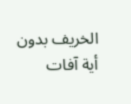الخريف بدون أية آفات